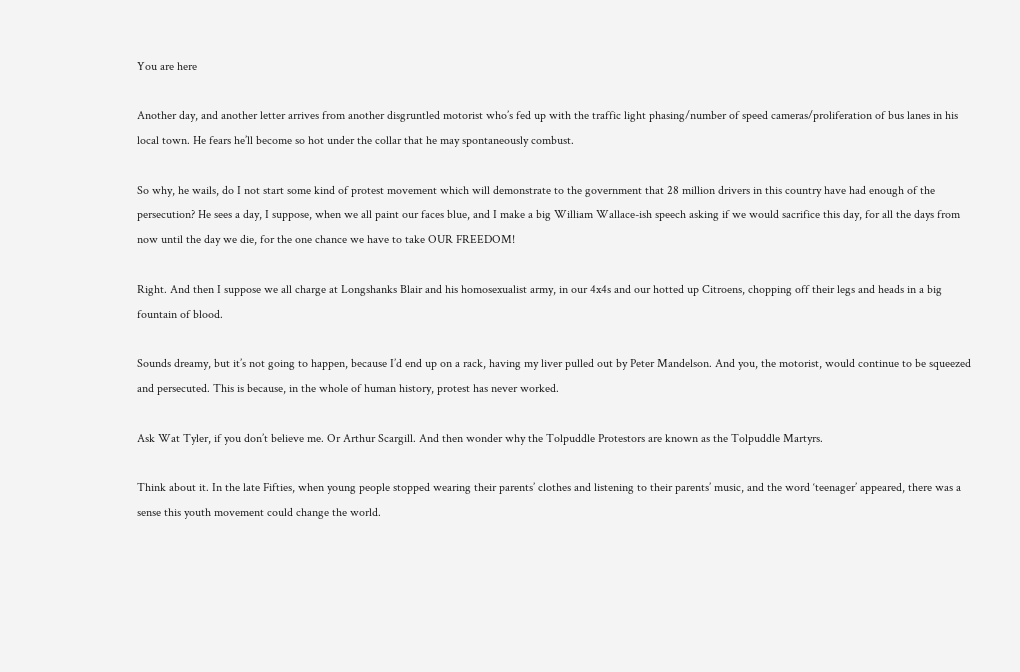You are here

Another day, and another letter arrives from another disgruntled motorist who’s fed up with the traffic light phasing/number of speed cameras/proliferation of bus lanes in his local town. He fears he’ll become so hot under the collar that he may spontaneously combust.

So why, he wails, do I not start some kind of protest movement which will demonstrate to the government that 28 million drivers in this country have had enough of the persecution? He sees a day, I suppose, when we all paint our faces blue, and I make a big William Wallace-ish speech asking if we would sacrifice this day, for all the days from now until the day we die, for the one chance we have to take OUR FREEDOM!

Right. And then I suppose we all charge at Longshanks Blair and his homosexualist army, in our 4x4s and our hotted up Citroens, chopping off their legs and heads in a big fountain of blood.

Sounds dreamy, but it’s not going to happen, because I’d end up on a rack, having my liver pulled out by Peter Mandelson. And you, the motorist, would continue to be squeezed and persecuted. This is because, in the whole of human history, protest has never worked.

Ask Wat Tyler, if you don’t believe me. Or Arthur Scargill. And then wonder why the Tolpuddle Protestors are known as the Tolpuddle Martyrs.

Think about it. In the late Fifties, when young people stopped wearing their parents’ clothes and listening to their parents’ music, and the word ‘teenager’ appeared, there was a sense this youth movement could change the world.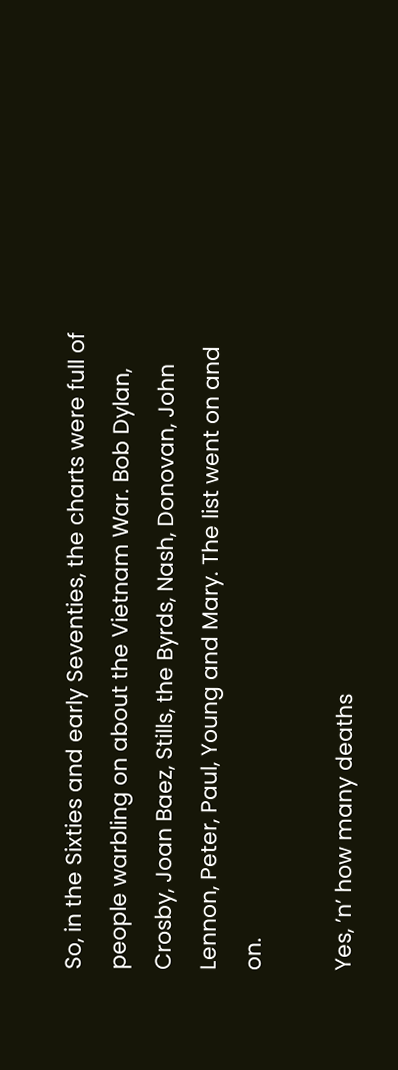So, in the Sixties and early Seventies, the charts were full of people warbling on about the Vietnam War. Bob Dylan, Crosby, Joan Baez, Stills, the Byrds, Nash, Donovan, John Lennon, Peter, Paul, Young and Mary. The list went on and on.

Yes, ’n’ how many deaths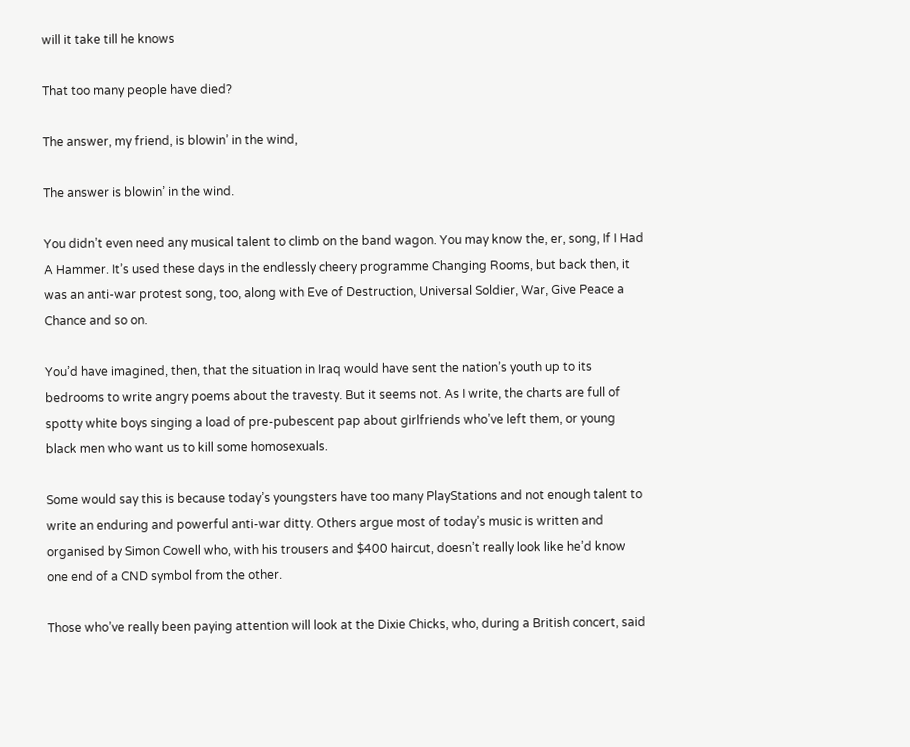will it take till he knows

That too many people have died?

The answer, my friend, is blowin’ in the wind,

The answer is blowin’ in the wind.

You didn’t even need any musical talent to climb on the band wagon. You may know the, er, song, If I Had A Hammer. It’s used these days in the endlessly cheery programme Changing Rooms, but back then, it was an anti-war protest song, too, along with Eve of Destruction, Universal Soldier, War, Give Peace a Chance and so on.

You’d have imagined, then, that the situation in Iraq would have sent the nation’s youth up to its bedrooms to write angry poems about the travesty. But it seems not. As I write, the charts are full of spotty white boys singing a load of pre-pubescent pap about girlfriends who’ve left them, or young black men who want us to kill some homosexuals.

Some would say this is because today’s youngsters have too many PlayStations and not enough talent to write an enduring and powerful anti-war ditty. Others argue most of today’s music is written and organised by Simon Cowell who, with his trousers and $400 haircut, doesn’t really look like he’d know one end of a CND symbol from the other.

Those who’ve really been paying attention will look at the Dixie Chicks, who, during a British concert, said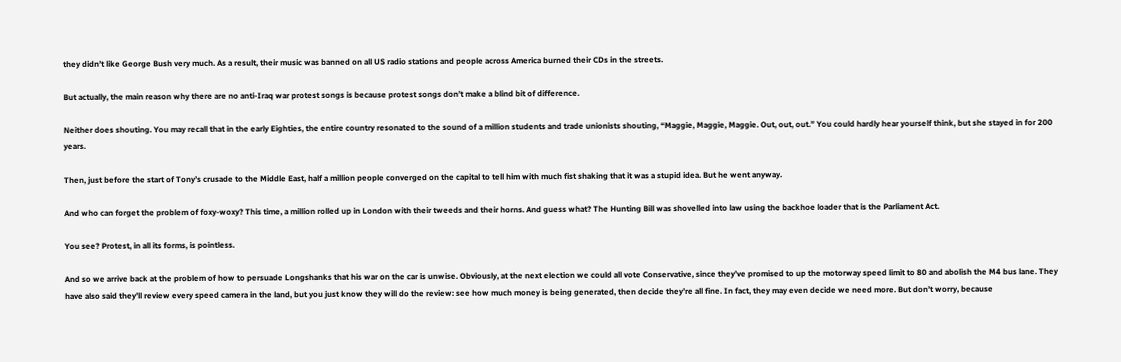they didn’t like George Bush very much. As a result, their music was banned on all US radio stations and people across America burned their CDs in the streets.

But actually, the main reason why there are no anti-Iraq war protest songs is because protest songs don’t make a blind bit of difference.

Neither does shouting. You may recall that in the early Eighties, the entire country resonated to the sound of a million students and trade unionists shouting, “Maggie, Maggie, Maggie. Out, out, out.” You could hardly hear yourself think, but she stayed in for 200 years.

Then, just before the start of Tony’s crusade to the Middle East, half a million people converged on the capital to tell him with much fist shaking that it was a stupid idea. But he went anyway.

And who can forget the problem of foxy-woxy? This time, a million rolled up in London with their tweeds and their horns. And guess what? The Hunting Bill was shovelled into law using the backhoe loader that is the Parliament Act.

You see? Protest, in all its forms, is pointless.

And so we arrive back at the problem of how to persuade Longshanks that his war on the car is unwise. Obviously, at the next election we could all vote Conservative, since they’ve promised to up the motorway speed limit to 80 and abolish the M4 bus lane. They have also said they’ll review every speed camera in the land, but you just know they will do the review: see how much money is being generated, then decide they’re all fine. In fact, they may even decide we need more. But don’t worry, because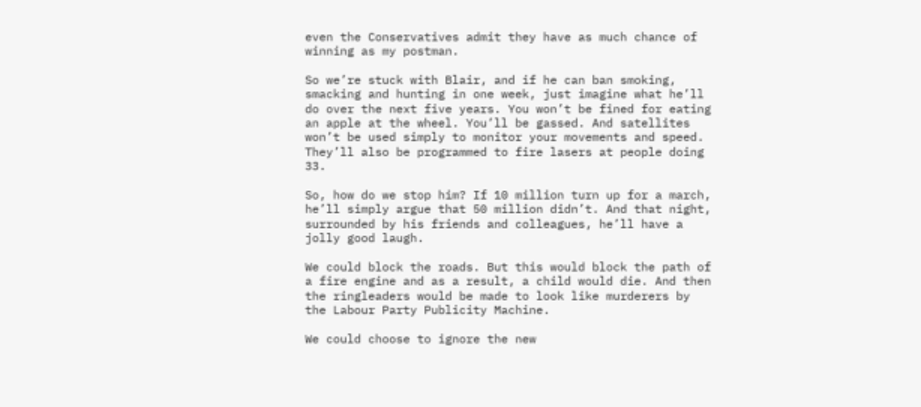even the Conservatives admit they have as much chance of winning as my postman.

So we’re stuck with Blair, and if he can ban smoking, smacking and hunting in one week, just imagine what he’ll do over the next five years. You won’t be fined for eating an apple at the wheel. You’ll be gassed. And satellites won’t be used simply to monitor your movements and speed. They’ll also be programmed to fire lasers at people doing 33.

So, how do we stop him? If 10 million turn up for a march, he’ll simply argue that 50 million didn’t. And that night, surrounded by his friends and colleagues, he’ll have a jolly good laugh.

We could block the roads. But this would block the path of a fire engine and as a result, a child would die. And then the ringleaders would be made to look like murderers by the Labour Party Publicity Machine.

We could choose to ignore the new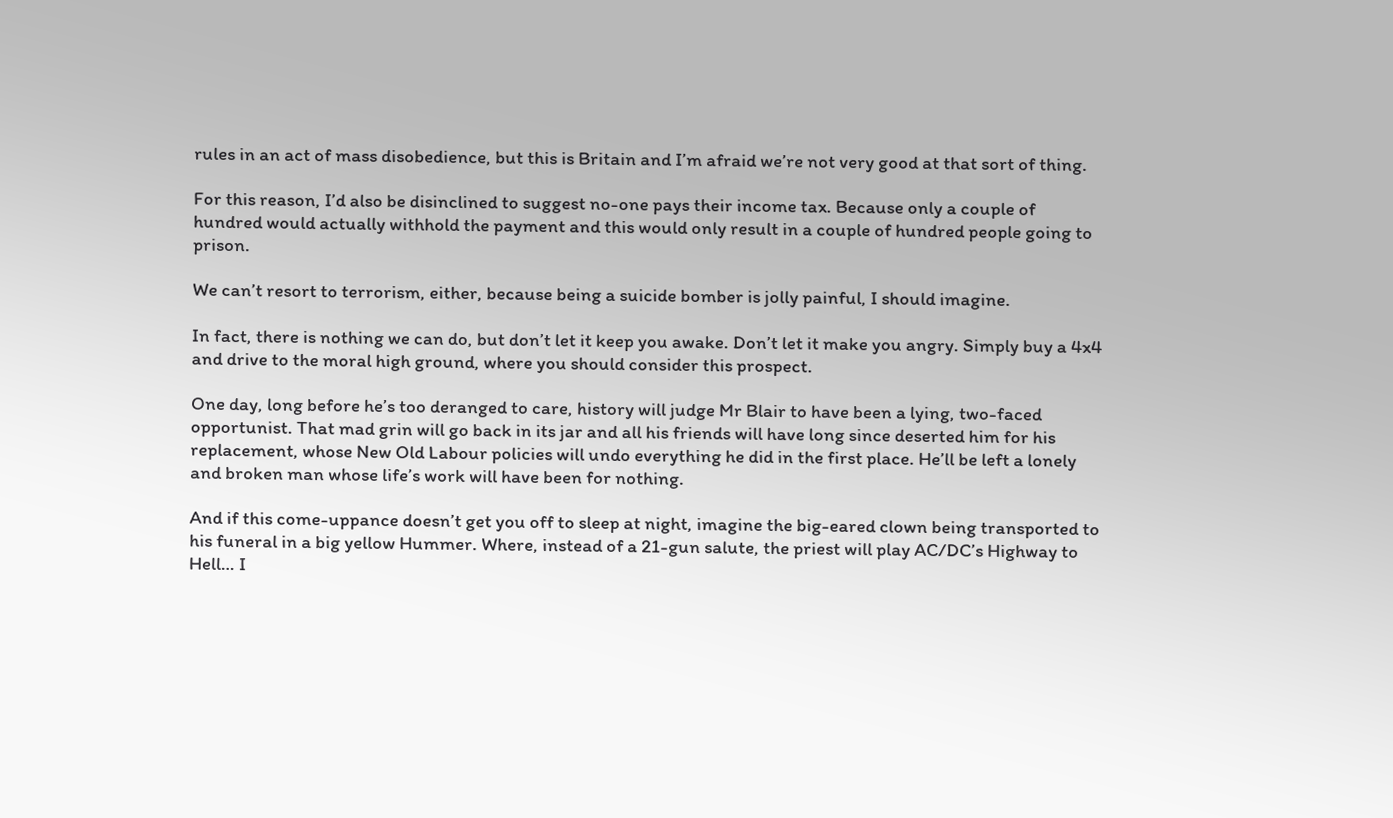rules in an act of mass disobedience, but this is Britain and I’m afraid we’re not very good at that sort of thing.

For this reason, I’d also be disinclined to suggest no-one pays their income tax. Because only a couple of hundred would actually withhold the payment and this would only result in a couple of hundred people going to prison.

We can’t resort to terrorism, either, because being a suicide bomber is jolly painful, I should imagine.

In fact, there is nothing we can do, but don’t let it keep you awake. Don’t let it make you angry. Simply buy a 4x4 and drive to the moral high ground, where you should consider this prospect.

One day, long before he’s too deranged to care, history will judge Mr Blair to have been a lying, two-faced opportunist. That mad grin will go back in its jar and all his friends will have long since deserted him for his replacement, whose New Old Labour policies will undo everything he did in the first place. He’ll be left a lonely and broken man whose life’s work will have been for nothing.

And if this come-uppance doesn’t get you off to sleep at night, imagine the big-eared clown being transported to his funeral in a big yellow Hummer. Where, instead of a 21-gun salute, the priest will play AC/DC’s Highway to Hell… I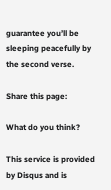guarantee you’ll be sleeping peacefully by the second verse.

Share this page:

What do you think?

This service is provided by Disqus and is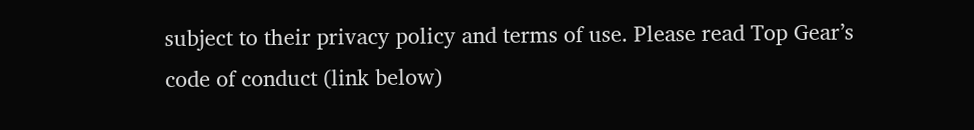subject to their privacy policy and terms of use. Please read Top Gear’s code of conduct (link below)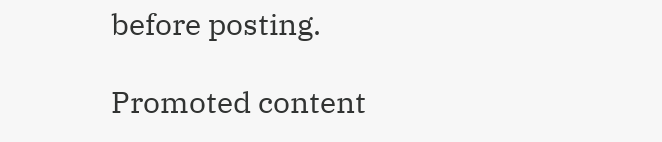before posting.

Promoted content